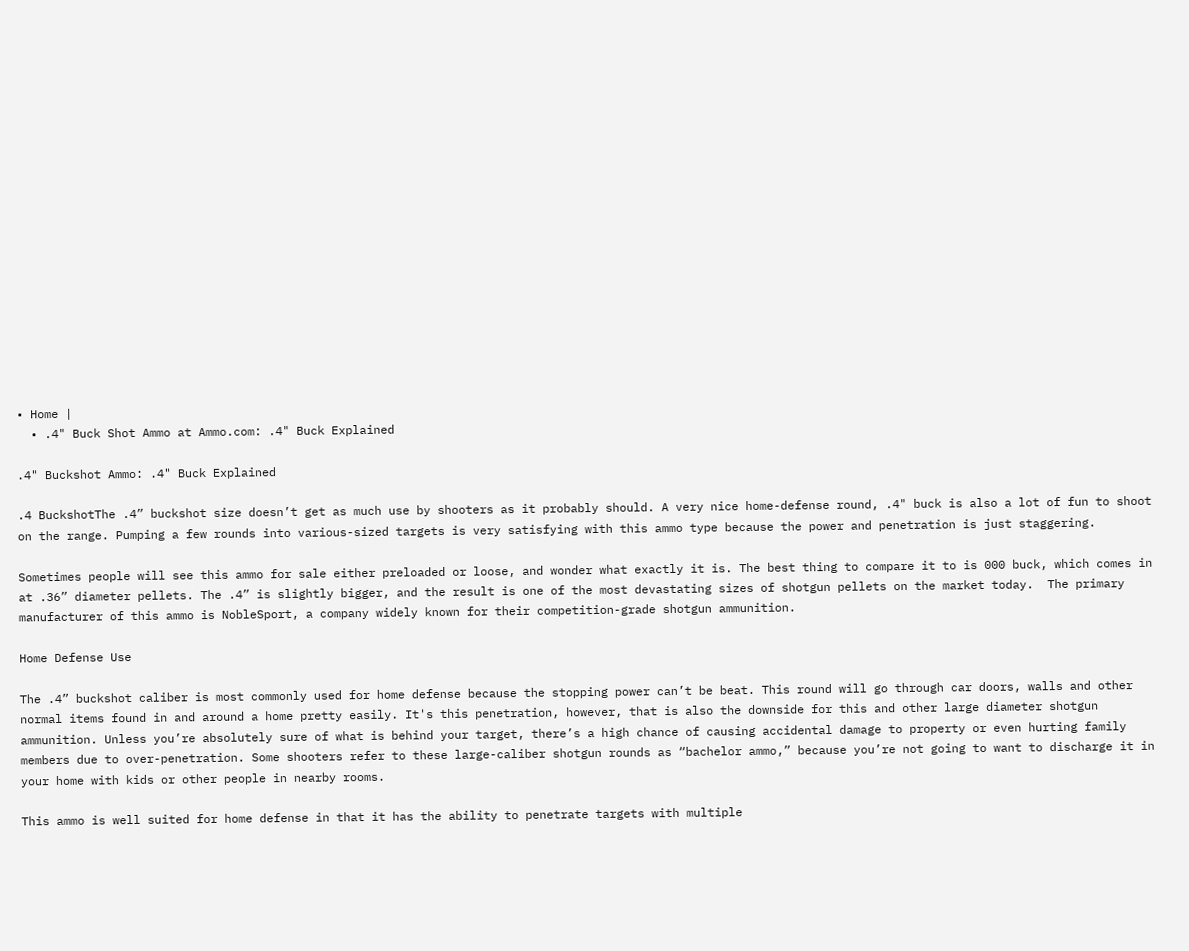• Home |
  • .4" Buck Shot Ammo at Ammo.com: .4" Buck Explained

.4" Buckshot Ammo: .4" Buck Explained

.4 BuckshotThe .4” buckshot size doesn’t get as much use by shooters as it probably should. A very nice home-defense round, .4" buck is also a lot of fun to shoot on the range. Pumping a few rounds into various-sized targets is very satisfying with this ammo type because the power and penetration is just staggering.

Sometimes people will see this ammo for sale either preloaded or loose, and wonder what exactly it is. The best thing to compare it to is 000 buck, which comes in at .36” diameter pellets. The .4” is slightly bigger, and the result is one of the most devastating sizes of shotgun pellets on the market today.  The primary manufacturer of this ammo is NobleSport, a company widely known for their competition-grade shotgun ammunition.

Home Defense Use

The .4” buckshot caliber is most commonly used for home defense because the stopping power can’t be beat. This round will go through car doors, walls and other normal items found in and around a home pretty easily. It's this penetration, however, that is also the downside for this and other large diameter shotgun ammunition. Unless you’re absolutely sure of what is behind your target, there’s a high chance of causing accidental damage to property or even hurting family members due to over-penetration. Some shooters refer to these large-caliber shotgun rounds as “bachelor ammo,” because you’re not going to want to discharge it in your home with kids or other people in nearby rooms.

This ammo is well suited for home defense in that it has the ability to penetrate targets with multiple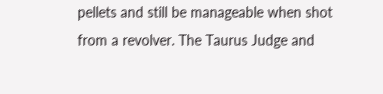pellets and still be manageable when shot from a revolver. The Taurus Judge and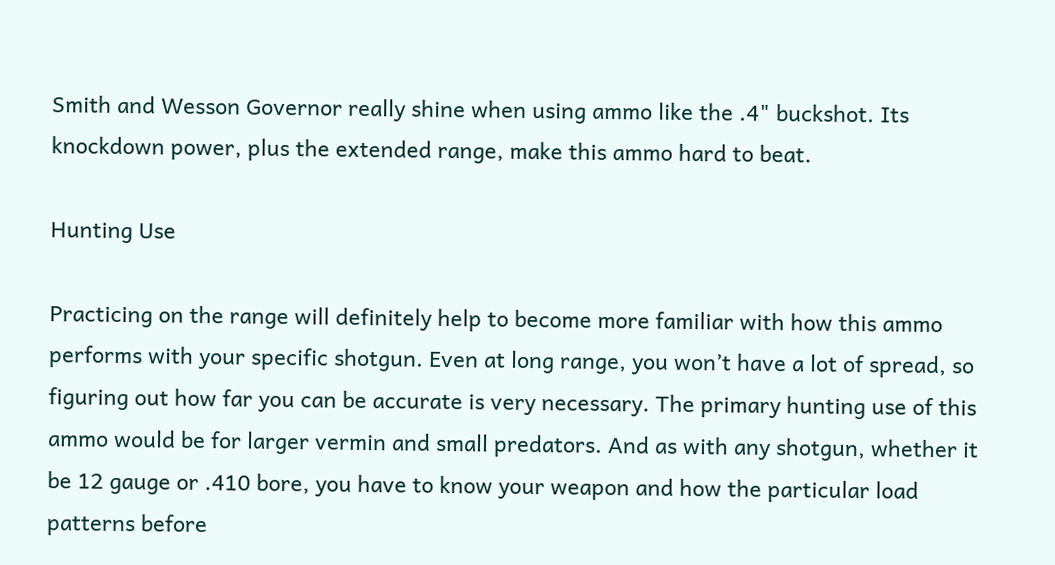Smith and Wesson Governor really shine when using ammo like the .4" buckshot. Its knockdown power, plus the extended range, make this ammo hard to beat.

Hunting Use

Practicing on the range will definitely help to become more familiar with how this ammo performs with your specific shotgun. Even at long range, you won’t have a lot of spread, so figuring out how far you can be accurate is very necessary. The primary hunting use of this ammo would be for larger vermin and small predators. And as with any shotgun, whether it be 12 gauge or .410 bore, you have to know your weapon and how the particular load patterns before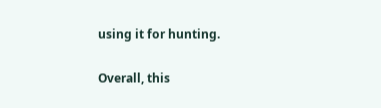using it for hunting.

Overall, this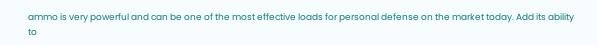ammo is very powerful and can be one of the most effective loads for personal defense on the market today. Add its ability to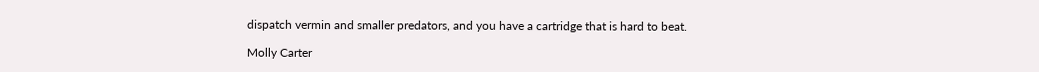dispatch vermin and smaller predators, and you have a cartridge that is hard to beat.

Molly Carter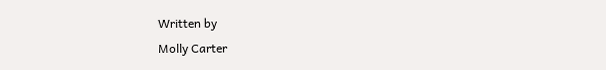Written by
Molly Carter